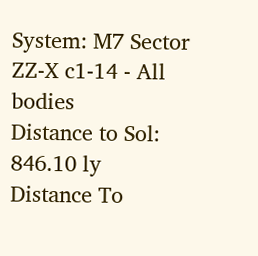System: M7 Sector ZZ-X c1-14 - All bodies
Distance to Sol: 846.10 ly
Distance To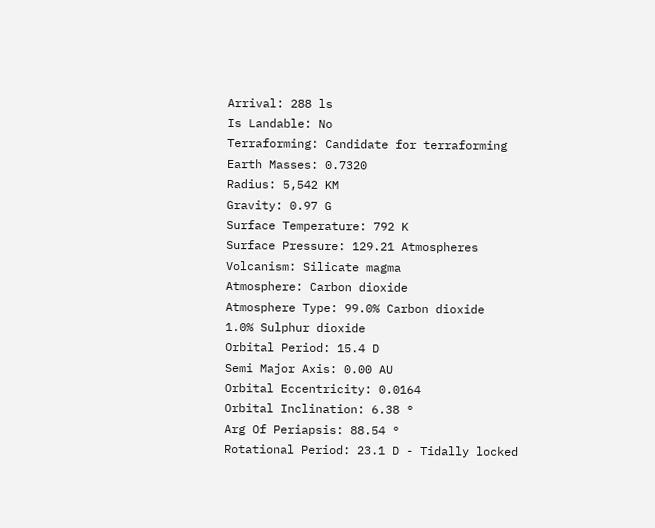Arrival: 288 ls
Is Landable: No
Terraforming: Candidate for terraforming
Earth Masses: 0.7320
Radius: 5,542 KM
Gravity: 0.97 G
Surface Temperature: 792 K
Surface Pressure: 129.21 Atmospheres
Volcanism: Silicate magma
Atmosphere: Carbon dioxide
Atmosphere Type: 99.0% Carbon dioxide
1.0% Sulphur dioxide
Orbital Period: 15.4 D
Semi Major Axis: 0.00 AU
Orbital Eccentricity: 0.0164
Orbital Inclination: 6.38 °
Arg Of Periapsis: 88.54 °
Rotational Period: 23.1 D - Tidally locked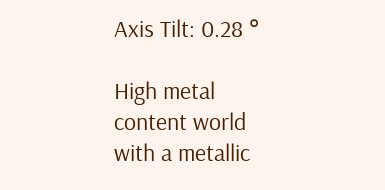Axis Tilt: 0.28 °

High metal content world with a metallic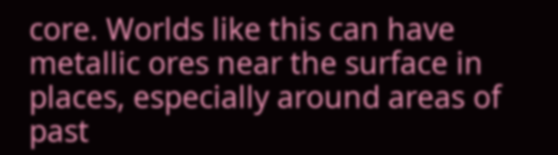core. Worlds like this can have metallic ores near the surface in places, especially around areas of past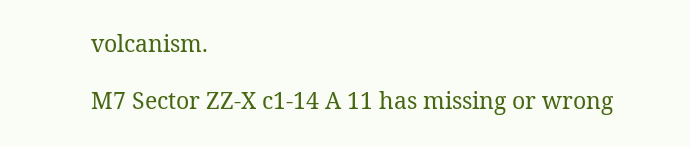volcanism.

M7 Sector ZZ-X c1-14 A 11 has missing or wrong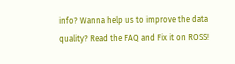info? Wanna help us to improve the data quality? Read the FAQ and Fix it on ROSS!